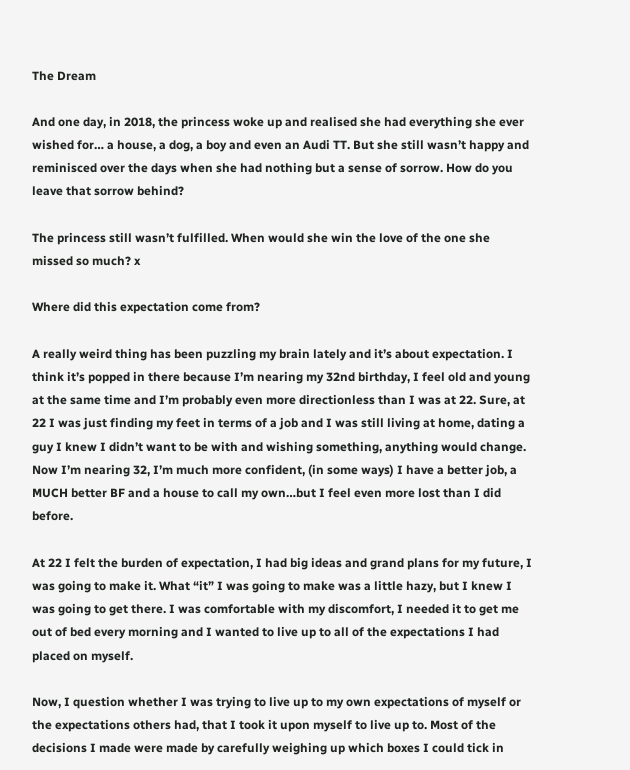The Dream

And one day, in 2018, the princess woke up and realised she had everything she ever wished for… a house, a dog, a boy and even an Audi TT. But she still wasn’t happy and reminisced over the days when she had nothing but a sense of sorrow. How do you leave that sorrow behind?

The princess still wasn’t fulfilled. When would she win the love of the one she missed so much? x

Where did this expectation come from?

A really weird thing has been puzzling my brain lately and it’s about expectation. I think it’s popped in there because I’m nearing my 32nd birthday, I feel old and young at the same time and I’m probably even more directionless than I was at 22. Sure, at 22 I was just finding my feet in terms of a job and I was still living at home, dating a guy I knew I didn’t want to be with and wishing something, anything would change. Now I’m nearing 32, I’m much more confident, (in some ways) I have a better job, a MUCH better BF and a house to call my own…but I feel even more lost than I did before.

At 22 I felt the burden of expectation, I had big ideas and grand plans for my future, I was going to make it. What “it” I was going to make was a little hazy, but I knew I was going to get there. I was comfortable with my discomfort, I needed it to get me out of bed every morning and I wanted to live up to all of the expectations I had placed on myself.

Now, I question whether I was trying to live up to my own expectations of myself or the expectations others had, that I took it upon myself to live up to. Most of the decisions I made were made by carefully weighing up which boxes I could tick in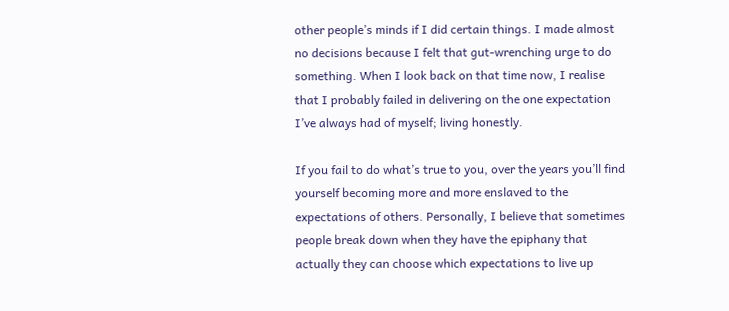other people’s minds if I did certain things. I made almost no decisions because I felt that gut-wrenching urge to do something. When I look back on that time now, I realise that I probably failed in delivering on the one expectation I’ve always had of myself; living honestly.

If you fail to do what’s true to you, over the years you’ll find yourself becoming more and more enslaved to the expectations of others. Personally, I believe that sometimes people break down when they have the epiphany that actually they can choose which expectations to live up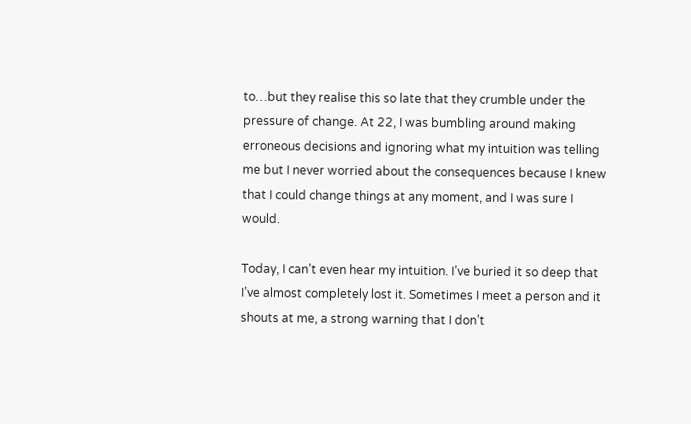to…but they realise this so late that they crumble under the pressure of change. At 22, I was bumbling around making erroneous decisions and ignoring what my intuition was telling me but I never worried about the consequences because I knew that I could change things at any moment, and I was sure I would.

Today, I can’t even hear my intuition. I’ve buried it so deep that I’ve almost completely lost it. Sometimes I meet a person and it shouts at me, a strong warning that I don’t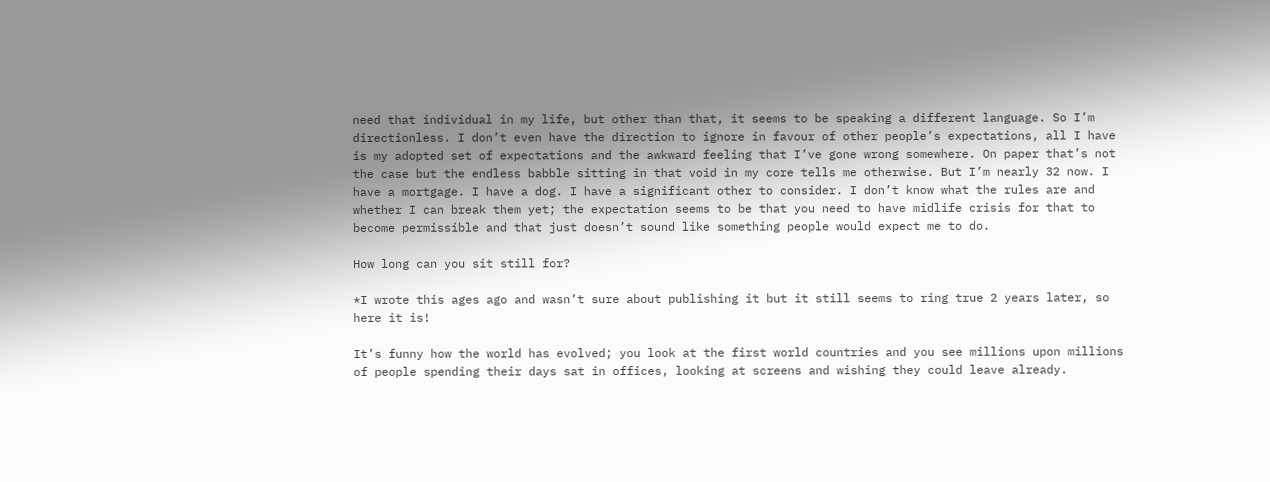need that individual in my life, but other than that, it seems to be speaking a different language. So I’m directionless. I don’t even have the direction to ignore in favour of other people’s expectations, all I have is my adopted set of expectations and the awkward feeling that I’ve gone wrong somewhere. On paper that’s not the case but the endless babble sitting in that void in my core tells me otherwise. But I’m nearly 32 now. I have a mortgage. I have a dog. I have a significant other to consider. I don’t know what the rules are and whether I can break them yet; the expectation seems to be that you need to have midlife crisis for that to become permissible and that just doesn’t sound like something people would expect me to do.

How long can you sit still for?

*I wrote this ages ago and wasn’t sure about publishing it but it still seems to ring true 2 years later, so here it is!

It’s funny how the world has evolved; you look at the first world countries and you see millions upon millions of people spending their days sat in offices, looking at screens and wishing they could leave already.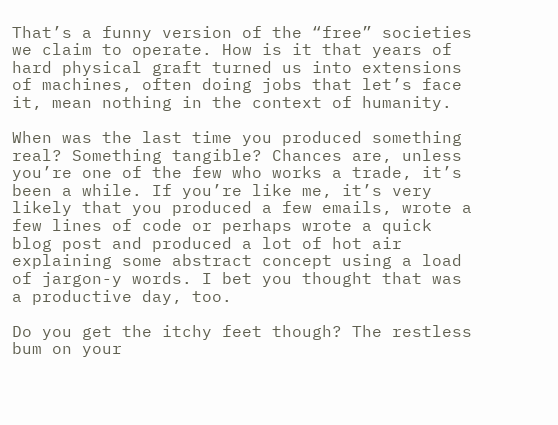That’s a funny version of the “free” societies we claim to operate. How is it that years of hard physical graft turned us into extensions of machines, often doing jobs that let’s face it, mean nothing in the context of humanity.

When was the last time you produced something real? Something tangible? Chances are, unless you’re one of the few who works a trade, it’s been a while. If you’re like me, it’s very likely that you produced a few emails, wrote a few lines of code or perhaps wrote a quick blog post and produced a lot of hot air explaining some abstract concept using a load of jargon-y words. I bet you thought that was a productive day, too.

Do you get the itchy feet though? The restless bum on your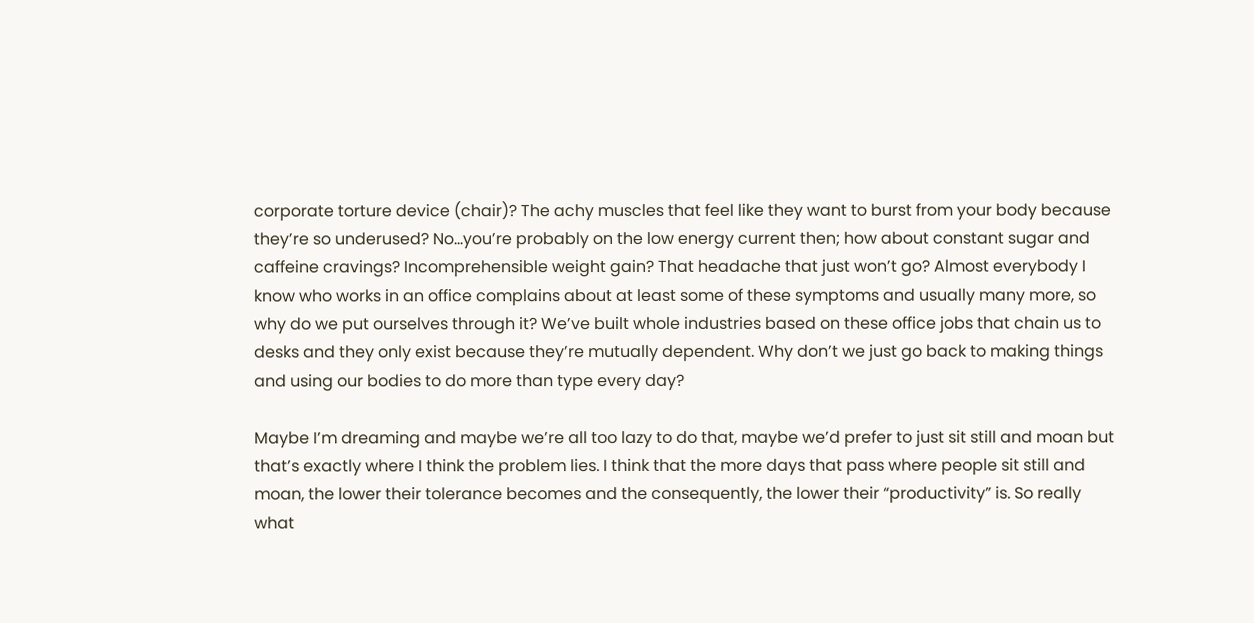corporate torture device (chair)? The achy muscles that feel like they want to burst from your body because they’re so underused? No…you’re probably on the low energy current then; how about constant sugar and caffeine cravings? Incomprehensible weight gain? That headache that just won’t go? Almost everybody I know who works in an office complains about at least some of these symptoms and usually many more, so why do we put ourselves through it? We’ve built whole industries based on these office jobs that chain us to desks and they only exist because they’re mutually dependent. Why don’t we just go back to making things and using our bodies to do more than type every day?

Maybe I’m dreaming and maybe we’re all too lazy to do that, maybe we’d prefer to just sit still and moan but that’s exactly where I think the problem lies. I think that the more days that pass where people sit still and moan, the lower their tolerance becomes and the consequently, the lower their “productivity” is. So really what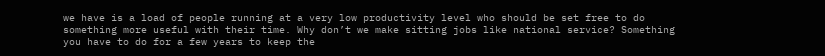we have is a load of people running at a very low productivity level who should be set free to do something more useful with their time. Why don’t we make sitting jobs like national service? Something you have to do for a few years to keep the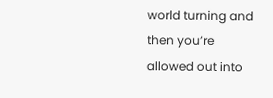world turning and then you’re allowed out into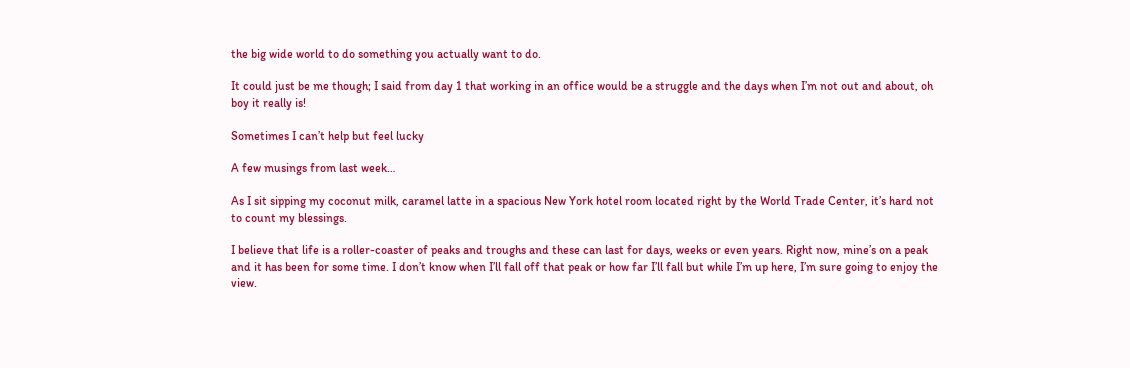the big wide world to do something you actually want to do.

It could just be me though; I said from day 1 that working in an office would be a struggle and the days when I’m not out and about, oh boy it really is!

Sometimes I can’t help but feel lucky

A few musings from last week…

As I sit sipping my coconut milk, caramel latte in a spacious New York hotel room located right by the World Trade Center, it’s hard not to count my blessings.

I believe that life is a roller-coaster of peaks and troughs and these can last for days, weeks or even years. Right now, mine’s on a peak and it has been for some time. I don’t know when I’ll fall off that peak or how far I’ll fall but while I’m up here, I’m sure going to enjoy the view.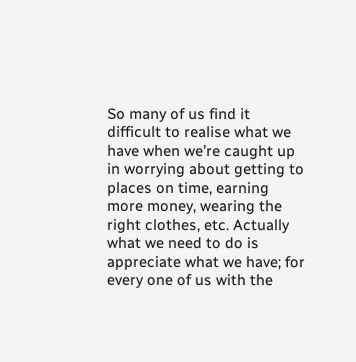So many of us find it difficult to realise what we have when we’re caught up in worrying about getting to places on time, earning more money, wearing the right clothes, etc. Actually what we need to do is appreciate what we have; for every one of us with the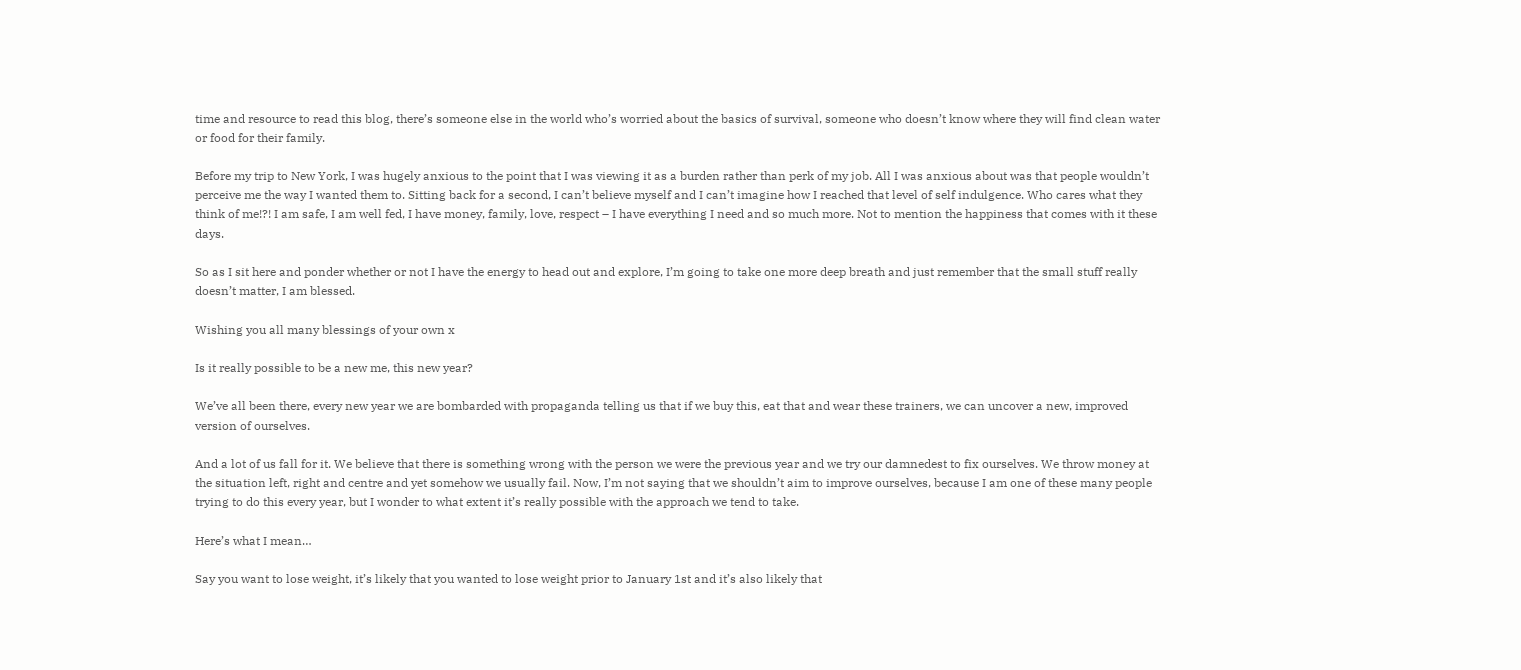time and resource to read this blog, there’s someone else in the world who’s worried about the basics of survival, someone who doesn’t know where they will find clean water or food for their family.

Before my trip to New York, I was hugely anxious to the point that I was viewing it as a burden rather than perk of my job. All I was anxious about was that people wouldn’t perceive me the way I wanted them to. Sitting back for a second, I can’t believe myself and I can’t imagine how I reached that level of self indulgence. Who cares what they think of me!?! I am safe, I am well fed, I have money, family, love, respect – I have everything I need and so much more. Not to mention the happiness that comes with it these days.

So as I sit here and ponder whether or not I have the energy to head out and explore, I’m going to take one more deep breath and just remember that the small stuff really doesn’t matter, I am blessed.

Wishing you all many blessings of your own x

Is it really possible to be a new me, this new year?

We’ve all been there, every new year we are bombarded with propaganda telling us that if we buy this, eat that and wear these trainers, we can uncover a new, improved version of ourselves.

And a lot of us fall for it. We believe that there is something wrong with the person we were the previous year and we try our damnedest to fix ourselves. We throw money at the situation left, right and centre and yet somehow we usually fail. Now, I’m not saying that we shouldn’t aim to improve ourselves, because I am one of these many people trying to do this every year, but I wonder to what extent it’s really possible with the approach we tend to take.

Here’s what I mean…

Say you want to lose weight, it’s likely that you wanted to lose weight prior to January 1st and it’s also likely that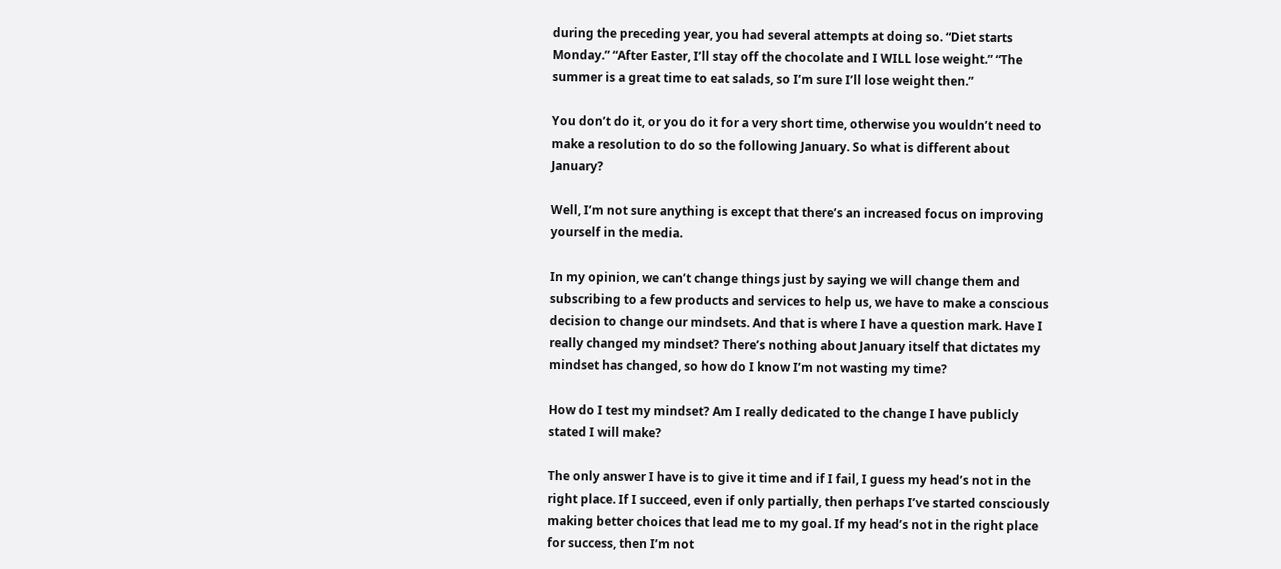during the preceding year, you had several attempts at doing so. “Diet starts Monday.” “After Easter, I’ll stay off the chocolate and I WILL lose weight.” “The summer is a great time to eat salads, so I’m sure I’ll lose weight then.”

You don’t do it, or you do it for a very short time, otherwise you wouldn’t need to make a resolution to do so the following January. So what is different about January?

Well, I’m not sure anything is except that there’s an increased focus on improving yourself in the media.

In my opinion, we can’t change things just by saying we will change them and subscribing to a few products and services to help us, we have to make a conscious decision to change our mindsets. And that is where I have a question mark. Have I really changed my mindset? There’s nothing about January itself that dictates my mindset has changed, so how do I know I’m not wasting my time?

How do I test my mindset? Am I really dedicated to the change I have publicly stated I will make?

The only answer I have is to give it time and if I fail, I guess my head’s not in the right place. If I succeed, even if only partially, then perhaps I’ve started consciously making better choices that lead me to my goal. If my head’s not in the right place for success, then I’m not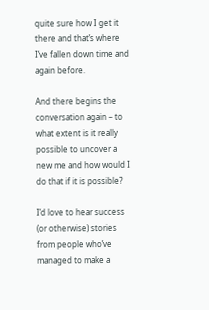quite sure how I get it there and that’s where I’ve fallen down time and again before.

And there begins the conversation again – to what extent is it really possible to uncover a new me and how would I do that if it is possible?

I’d love to hear success (or otherwise) stories from people who’ve managed to make a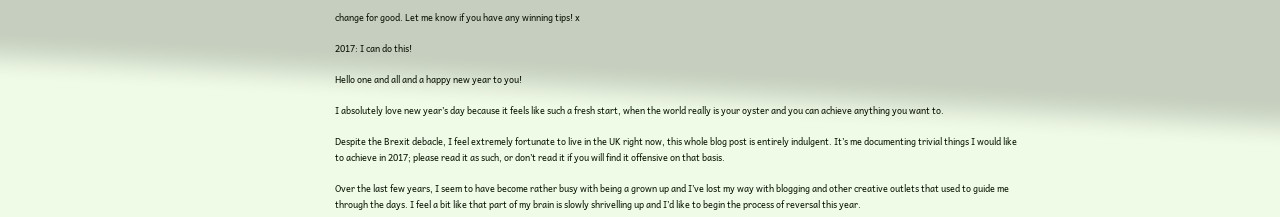change for good. Let me know if you have any winning tips! x

2017: I can do this!

Hello one and all and a happy new year to you!

I absolutely love new year’s day because it feels like such a fresh start, when the world really is your oyster and you can achieve anything you want to.

Despite the Brexit debacle, I feel extremely fortunate to live in the UK right now, this whole blog post is entirely indulgent. It’s me documenting trivial things I would like to achieve in 2017; please read it as such, or don’t read it if you will find it offensive on that basis.

Over the last few years, I seem to have become rather busy with being a grown up and I’ve lost my way with blogging and other creative outlets that used to guide me through the days. I feel a bit like that part of my brain is slowly shrivelling up and I’d like to begin the process of reversal this year.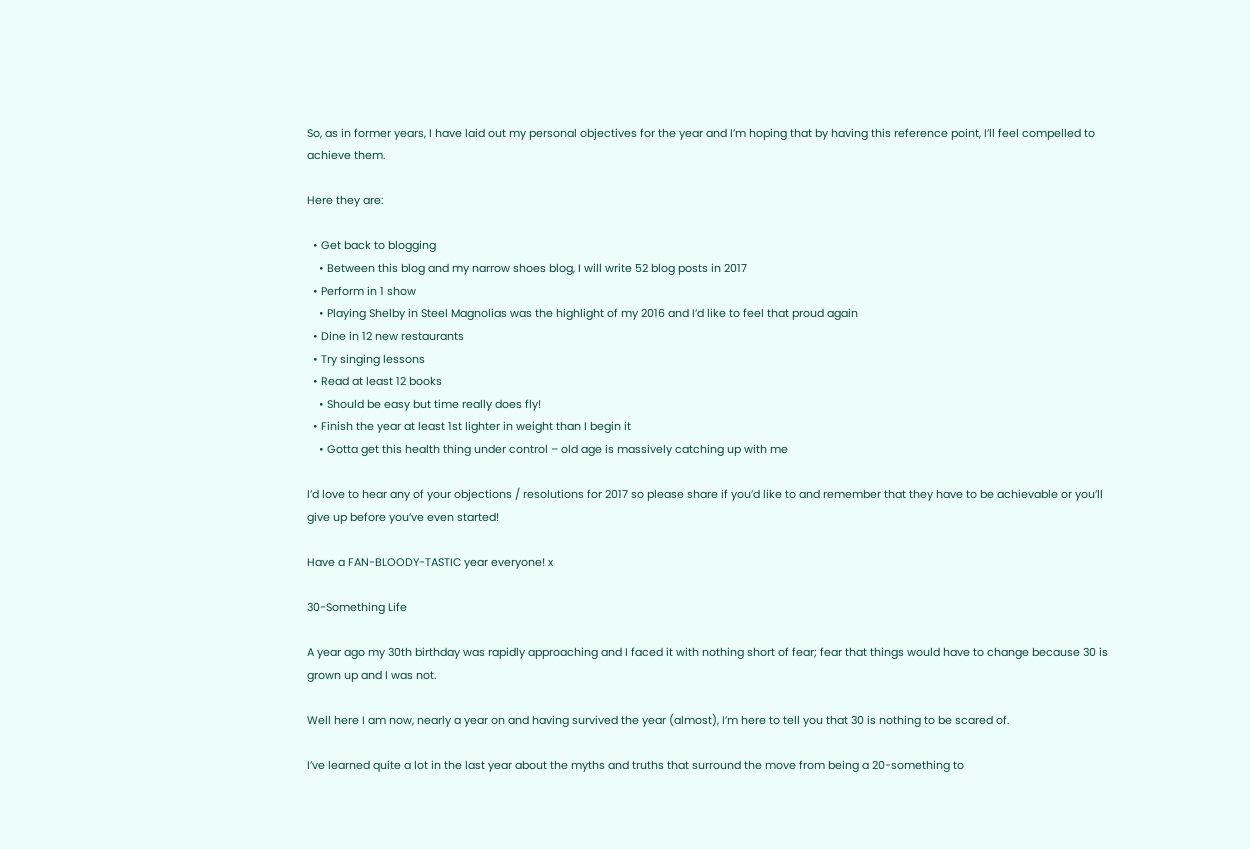So, as in former years, I have laid out my personal objectives for the year and I’m hoping that by having this reference point, I’ll feel compelled to achieve them.

Here they are:

  • Get back to blogging
    • Between this blog and my narrow shoes blog, I will write 52 blog posts in 2017
  • Perform in 1 show
    • Playing Shelby in Steel Magnolias was the highlight of my 2016 and I’d like to feel that proud again
  • Dine in 12 new restaurants
  • Try singing lessons
  • Read at least 12 books
    • Should be easy but time really does fly!
  • Finish the year at least 1st lighter in weight than I begin it
    • Gotta get this health thing under control – old age is massively catching up with me

I’d love to hear any of your objections / resolutions for 2017 so please share if you’d like to and remember that they have to be achievable or you’ll give up before you’ve even started!

Have a FAN-BLOODY-TASTIC year everyone! x

30-Something Life

A year ago my 30th birthday was rapidly approaching and I faced it with nothing short of fear; fear that things would have to change because 30 is grown up and I was not.

Well here I am now, nearly a year on and having survived the year (almost), I’m here to tell you that 30 is nothing to be scared of.

I’ve learned quite a lot in the last year about the myths and truths that surround the move from being a 20-something to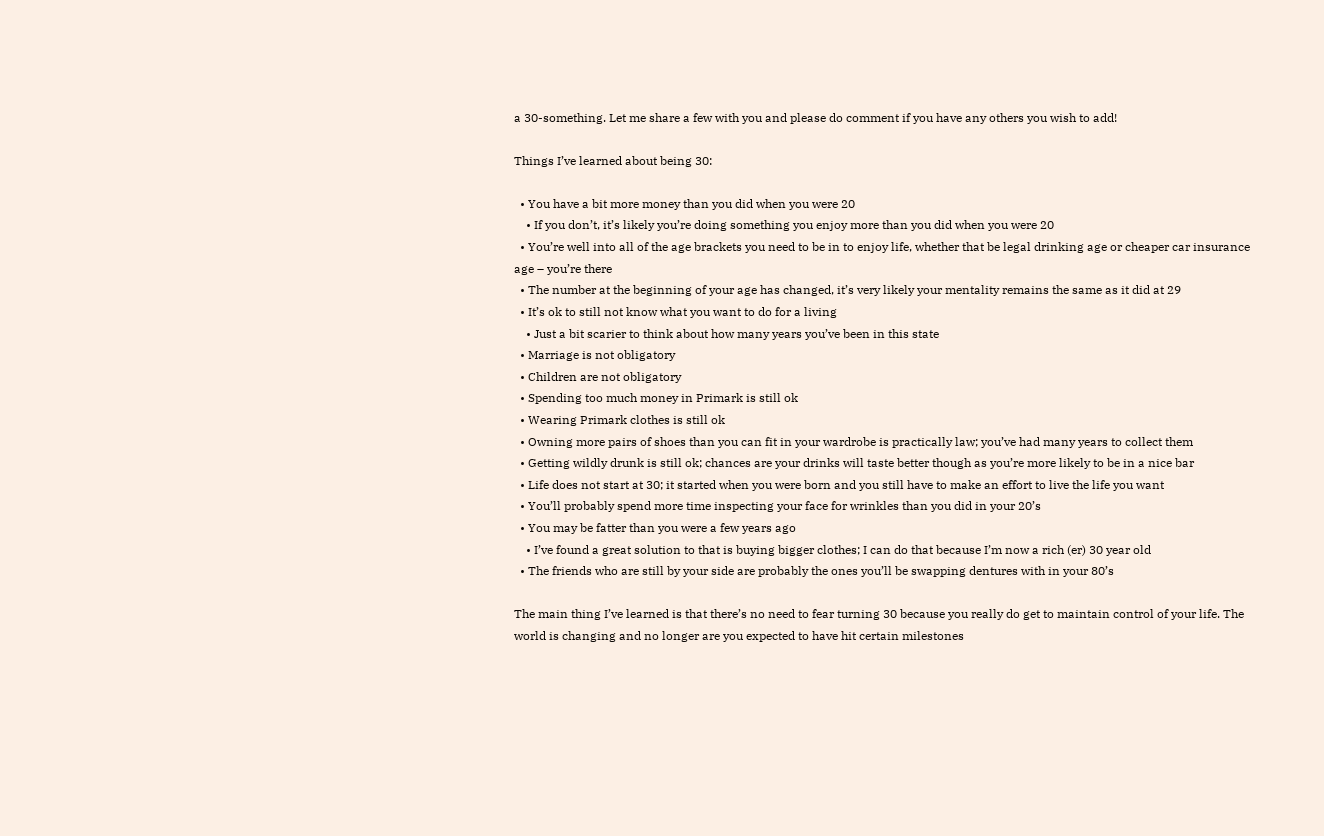a 30-something. Let me share a few with you and please do comment if you have any others you wish to add!

Things I’ve learned about being 30:

  • You have a bit more money than you did when you were 20
    • If you don’t, it’s likely you’re doing something you enjoy more than you did when you were 20
  • You’re well into all of the age brackets you need to be in to enjoy life, whether that be legal drinking age or cheaper car insurance age – you’re there
  • The number at the beginning of your age has changed, it’s very likely your mentality remains the same as it did at 29
  • It’s ok to still not know what you want to do for a living
    • Just a bit scarier to think about how many years you’ve been in this state
  • Marriage is not obligatory
  • Children are not obligatory
  • Spending too much money in Primark is still ok
  • Wearing Primark clothes is still ok
  • Owning more pairs of shoes than you can fit in your wardrobe is practically law; you’ve had many years to collect them
  • Getting wildly drunk is still ok; chances are your drinks will taste better though as you’re more likely to be in a nice bar
  • Life does not start at 30; it started when you were born and you still have to make an effort to live the life you want
  • You’ll probably spend more time inspecting your face for wrinkles than you did in your 20’s
  • You may be fatter than you were a few years ago
    • I’ve found a great solution to that is buying bigger clothes; I can do that because I’m now a rich (er) 30 year old
  • The friends who are still by your side are probably the ones you’ll be swapping dentures with in your 80’s

The main thing I’ve learned is that there’s no need to fear turning 30 because you really do get to maintain control of your life. The world is changing and no longer are you expected to have hit certain milestones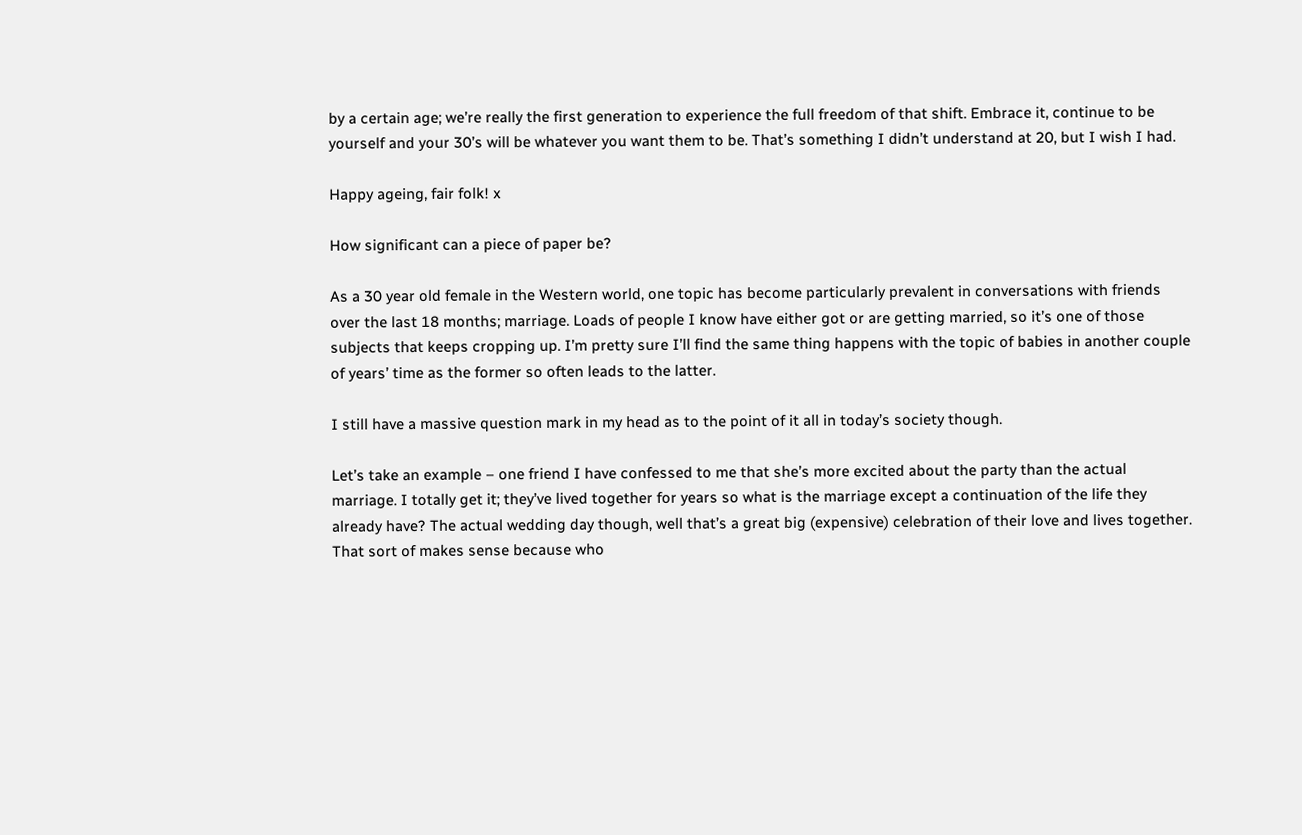by a certain age; we’re really the first generation to experience the full freedom of that shift. Embrace it, continue to be yourself and your 30’s will be whatever you want them to be. That’s something I didn’t understand at 20, but I wish I had.

Happy ageing, fair folk! x

How significant can a piece of paper be?

As a 30 year old female in the Western world, one topic has become particularly prevalent in conversations with friends over the last 18 months; marriage. Loads of people I know have either got or are getting married, so it’s one of those subjects that keeps cropping up. I’m pretty sure I’ll find the same thing happens with the topic of babies in another couple of years’ time as the former so often leads to the latter.

I still have a massive question mark in my head as to the point of it all in today’s society though.

Let’s take an example – one friend I have confessed to me that she’s more excited about the party than the actual marriage. I totally get it; they’ve lived together for years so what is the marriage except a continuation of the life they already have? The actual wedding day though, well that’s a great big (expensive) celebration of their love and lives together. That sort of makes sense because who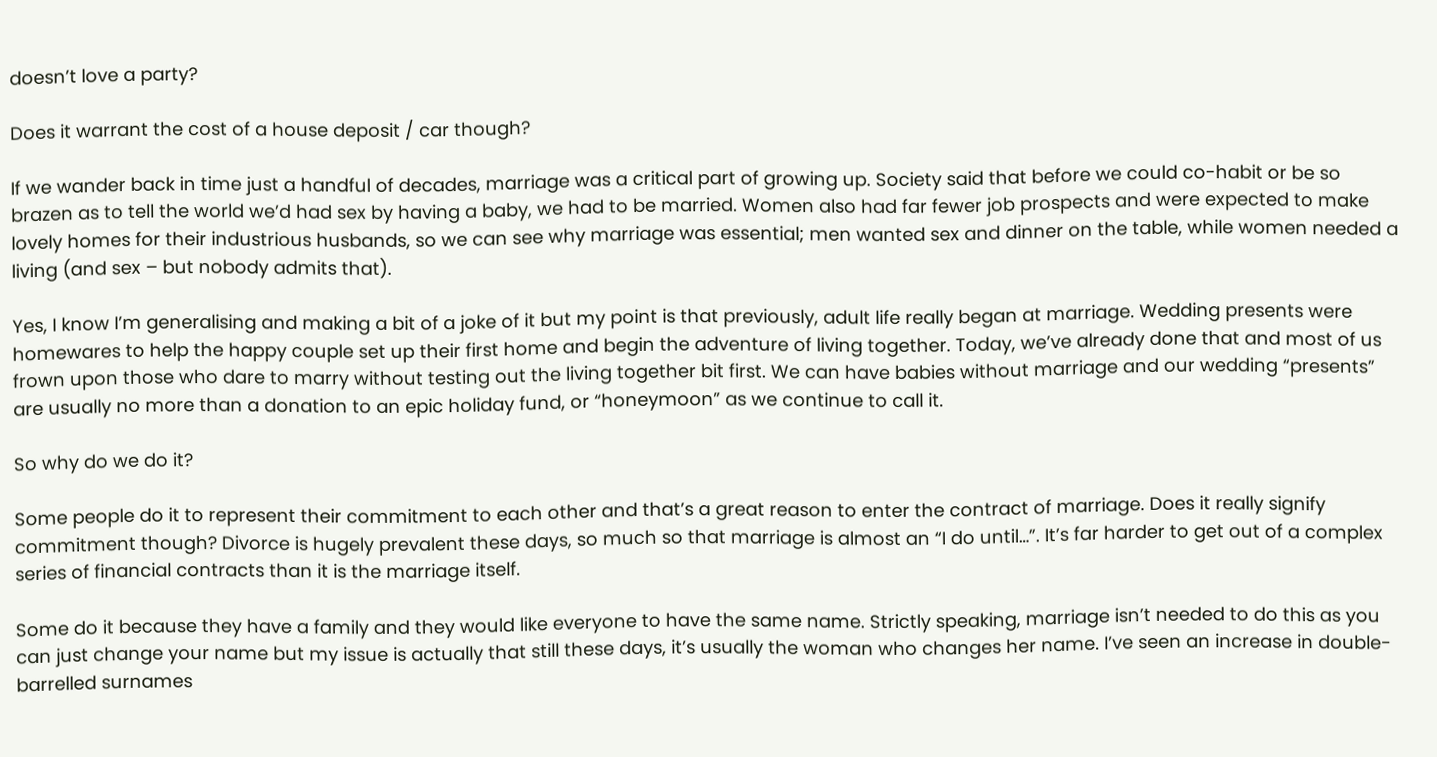doesn’t love a party?

Does it warrant the cost of a house deposit / car though?

If we wander back in time just a handful of decades, marriage was a critical part of growing up. Society said that before we could co-habit or be so brazen as to tell the world we’d had sex by having a baby, we had to be married. Women also had far fewer job prospects and were expected to make lovely homes for their industrious husbands, so we can see why marriage was essential; men wanted sex and dinner on the table, while women needed a living (and sex – but nobody admits that).

Yes, I know I’m generalising and making a bit of a joke of it but my point is that previously, adult life really began at marriage. Wedding presents were homewares to help the happy couple set up their first home and begin the adventure of living together. Today, we’ve already done that and most of us frown upon those who dare to marry without testing out the living together bit first. We can have babies without marriage and our wedding “presents” are usually no more than a donation to an epic holiday fund, or “honeymoon” as we continue to call it.

So why do we do it?

Some people do it to represent their commitment to each other and that’s a great reason to enter the contract of marriage. Does it really signify commitment though? Divorce is hugely prevalent these days, so much so that marriage is almost an “I do until…”. It’s far harder to get out of a complex series of financial contracts than it is the marriage itself.

Some do it because they have a family and they would like everyone to have the same name. Strictly speaking, marriage isn’t needed to do this as you can just change your name but my issue is actually that still these days, it’s usually the woman who changes her name. I’ve seen an increase in double-barrelled surnames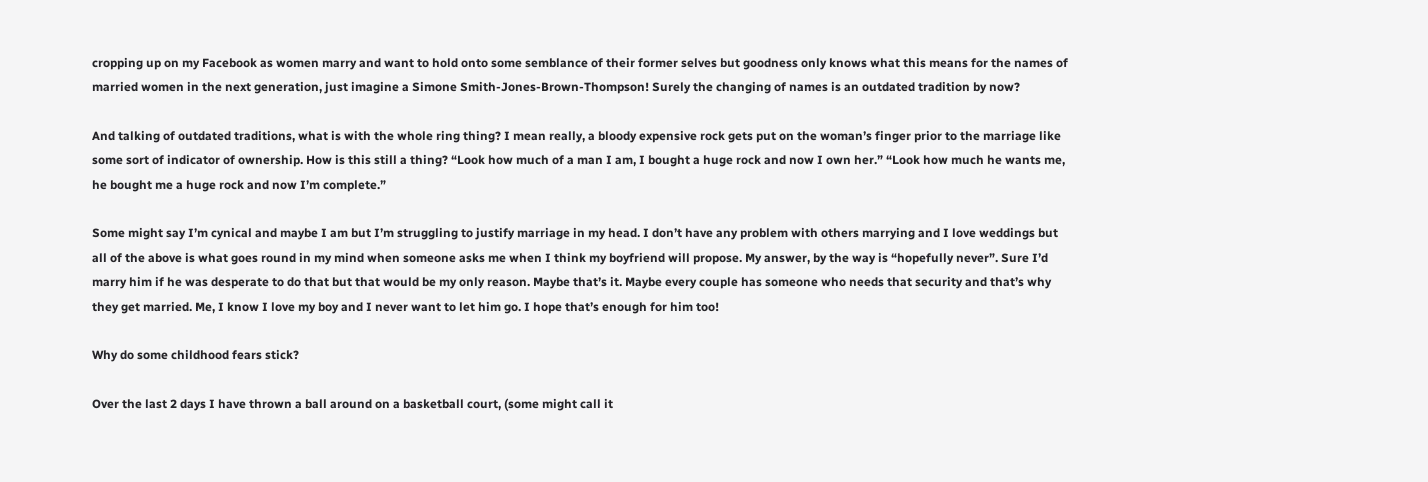cropping up on my Facebook as women marry and want to hold onto some semblance of their former selves but goodness only knows what this means for the names of married women in the next generation, just imagine a Simone Smith-Jones-Brown-Thompson! Surely the changing of names is an outdated tradition by now?

And talking of outdated traditions, what is with the whole ring thing? I mean really, a bloody expensive rock gets put on the woman’s finger prior to the marriage like some sort of indicator of ownership. How is this still a thing? “Look how much of a man I am, I bought a huge rock and now I own her.” “Look how much he wants me, he bought me a huge rock and now I’m complete.”

Some might say I’m cynical and maybe I am but I’m struggling to justify marriage in my head. I don’t have any problem with others marrying and I love weddings but all of the above is what goes round in my mind when someone asks me when I think my boyfriend will propose. My answer, by the way is “hopefully never”. Sure I’d marry him if he was desperate to do that but that would be my only reason. Maybe that’s it. Maybe every couple has someone who needs that security and that’s why they get married. Me, I know I love my boy and I never want to let him go. I hope that’s enough for him too!

Why do some childhood fears stick?

Over the last 2 days I have thrown a ball around on a basketball court, (some might call it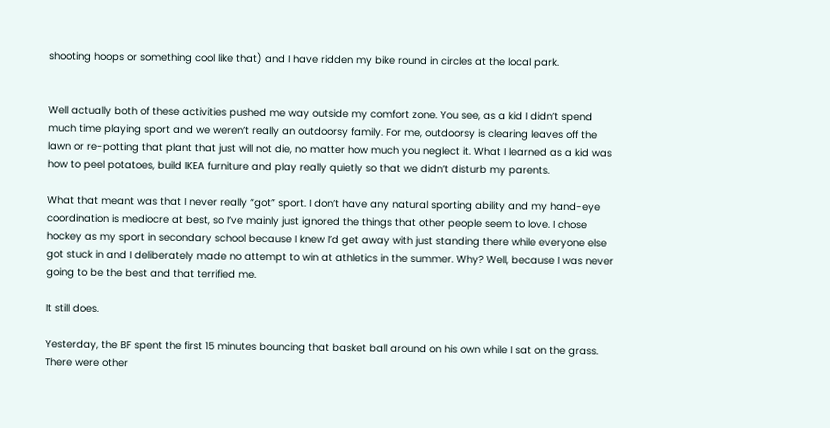shooting hoops or something cool like that) and I have ridden my bike round in circles at the local park.


Well actually both of these activities pushed me way outside my comfort zone. You see, as a kid I didn’t spend much time playing sport and we weren’t really an outdoorsy family. For me, outdoorsy is clearing leaves off the lawn or re-potting that plant that just will not die, no matter how much you neglect it. What I learned as a kid was how to peel potatoes, build IKEA furniture and play really quietly so that we didn’t disturb my parents.

What that meant was that I never really “got” sport. I don’t have any natural sporting ability and my hand-eye coordination is mediocre at best, so I’ve mainly just ignored the things that other people seem to love. I chose hockey as my sport in secondary school because I knew I’d get away with just standing there while everyone else got stuck in and I deliberately made no attempt to win at athletics in the summer. Why? Well, because I was never going to be the best and that terrified me.

It still does.

Yesterday, the BF spent the first 15 minutes bouncing that basket ball around on his own while I sat on the grass. There were other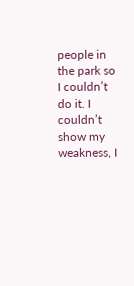people in the park so I couldn’t do it. I couldn’t show my weakness, I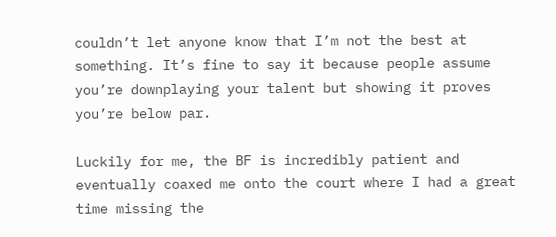couldn’t let anyone know that I’m not the best at something. It’s fine to say it because people assume you’re downplaying your talent but showing it proves you’re below par.

Luckily for me, the BF is incredibly patient and eventually coaxed me onto the court where I had a great time missing the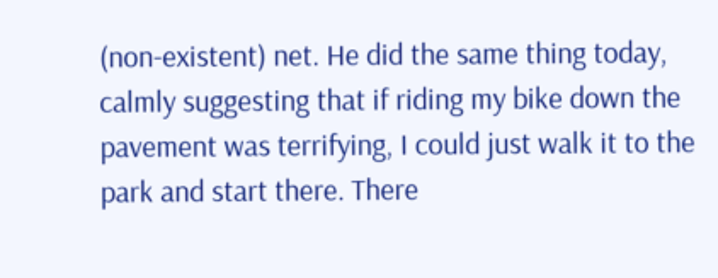(non-existent) net. He did the same thing today, calmly suggesting that if riding my bike down the pavement was terrifying, I could just walk it to the park and start there. There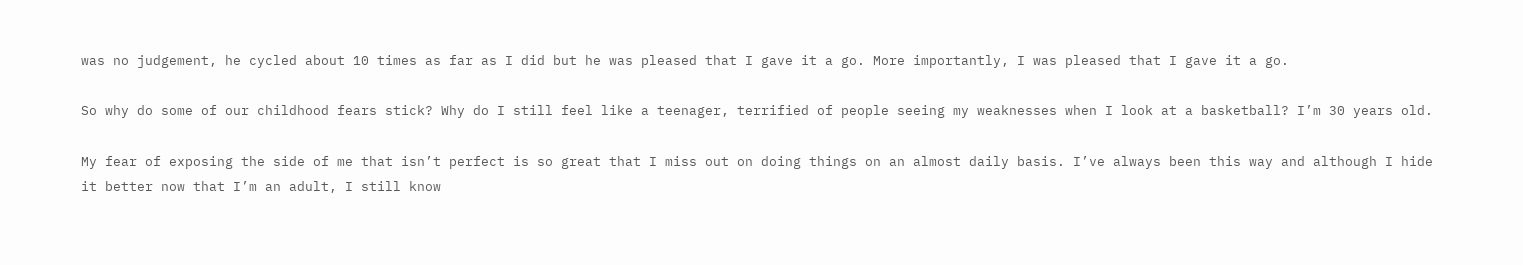was no judgement, he cycled about 10 times as far as I did but he was pleased that I gave it a go. More importantly, I was pleased that I gave it a go.

So why do some of our childhood fears stick? Why do I still feel like a teenager, terrified of people seeing my weaknesses when I look at a basketball? I’m 30 years old.

My fear of exposing the side of me that isn’t perfect is so great that I miss out on doing things on an almost daily basis. I’ve always been this way and although I hide it better now that I’m an adult, I still know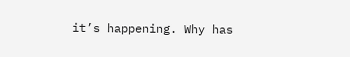it’s happening. Why has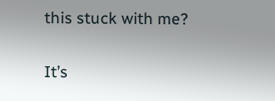this stuck with me?

It’s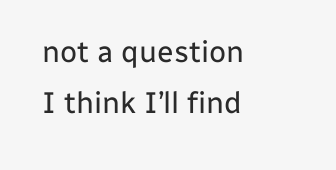not a question I think I’ll find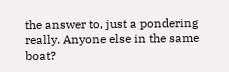the answer to, just a pondering really. Anyone else in the same boat?